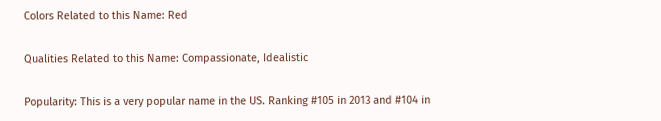Colors Related to this Name: Red

Qualities Related to this Name: Compassionate, Idealistic

Popularity: This is a very popular name in the US. Ranking #105 in 2013 and #104 in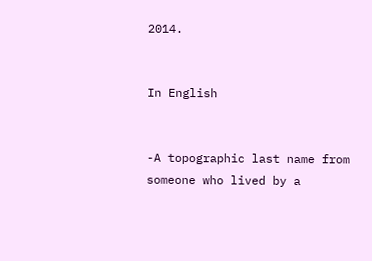2014.


In English


-A topographic last name from someone who lived by a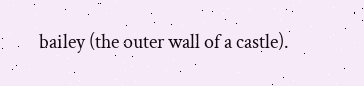bailey (the outer wall of a castle).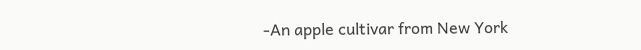-An apple cultivar from New York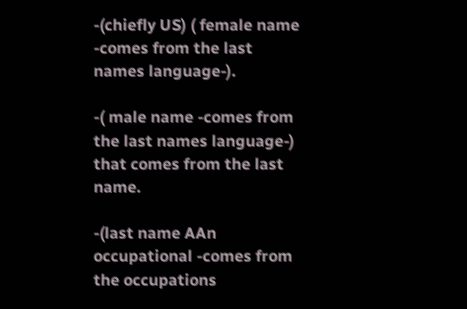-(chiefly US) ( female name -comes from the last names language-).

-( male name -comes from the last names language-) that comes from the last name.

-(last name AAn occupational -comes from the occupations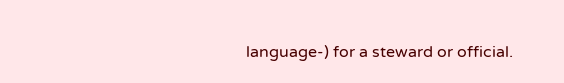language-) for a steward or official.